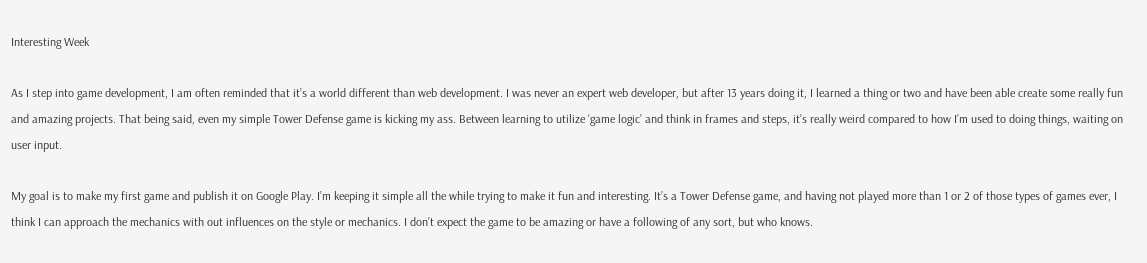Interesting Week

As I step into game development, I am often reminded that it’s a world different than web development. I was never an expert web developer, but after 13 years doing it, I learned a thing or two and have been able create some really fun and amazing projects. That being said, even my simple Tower Defense game is kicking my ass. Between learning to utilize ‘game logic’ and think in frames and steps, it’s really weird compared to how I’m used to doing things, waiting on user input.

My goal is to make my first game and publish it on Google Play. I’m keeping it simple all the while trying to make it fun and interesting. It’s a Tower Defense game, and having not played more than 1 or 2 of those types of games ever, I think I can approach the mechanics with out influences on the style or mechanics. I don’t expect the game to be amazing or have a following of any sort, but who knows.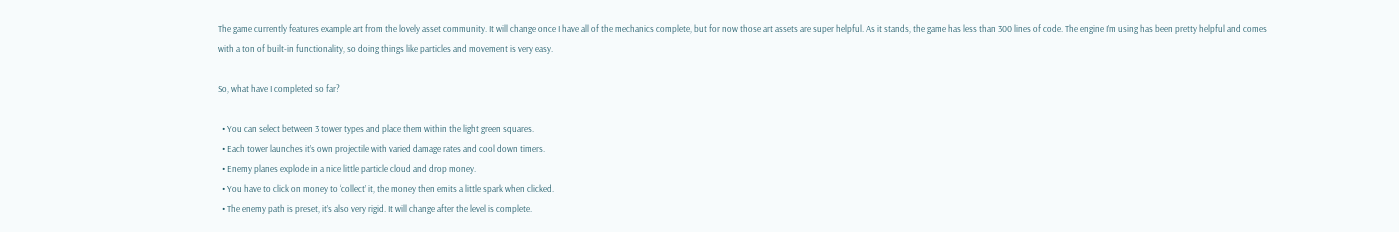The game currently features example art from the lovely asset community. It will change once I have all of the mechanics complete, but for now those art assets are super helpful. As it stands, the game has less than 300 lines of code. The engine I’m using has been pretty helpful and comes with a ton of built-in functionality, so doing things like particles and movement is very easy.

So, what have I completed so far?

  • You can select between 3 tower types and place them within the light green squares.
  • Each tower launches it’s own projectile with varied damage rates and cool down timers.
  • Enemy planes explode in a nice little particle cloud and drop money.
  • You have to click on money to ‘collect’ it, the money then emits a little spark when clicked.
  • The enemy path is preset, it’s also very rigid. It will change after the level is complete.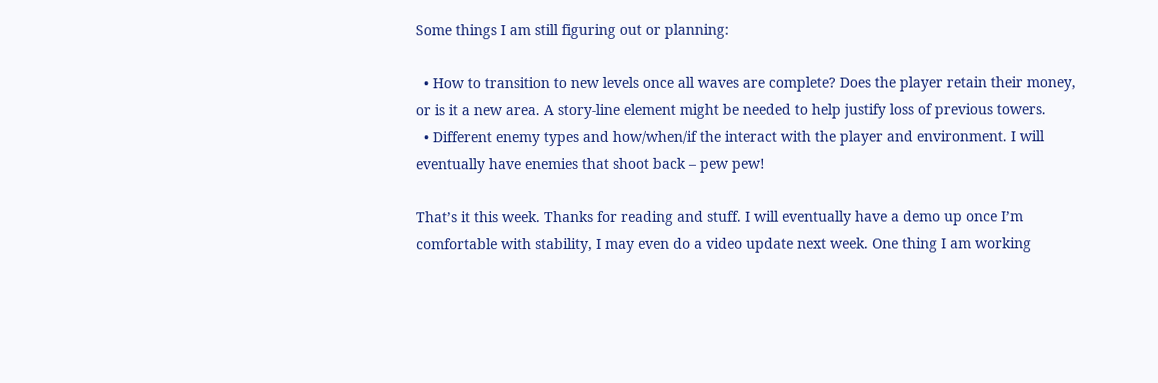Some things I am still figuring out or planning:

  • How to transition to new levels once all waves are complete? Does the player retain their money, or is it a new area. A story-line element might be needed to help justify loss of previous towers.
  • Different enemy types and how/when/if the interact with the player and environment. I will eventually have enemies that shoot back – pew pew!

That’s it this week. Thanks for reading and stuff. I will eventually have a demo up once I’m comfortable with stability, I may even do a video update next week. One thing I am working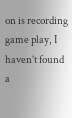on is recording game play, I haven’t found a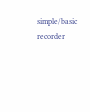simple/basic recorder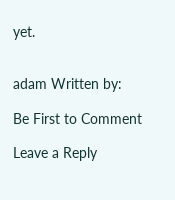yet.


adam Written by:

Be First to Comment

Leave a Reply